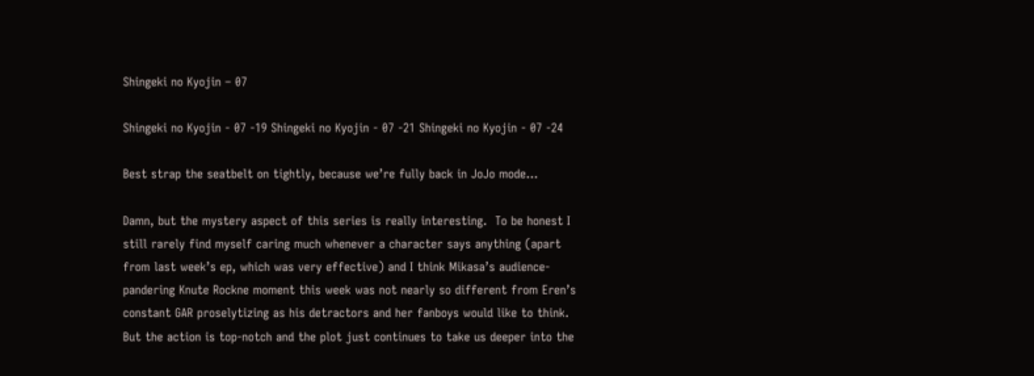Shingeki no Kyojin – 07

Shingeki no Kyojin - 07 -19 Shingeki no Kyojin - 07 -21 Shingeki no Kyojin - 07 -24

Best strap the seatbelt on tightly, because we’re fully back in JoJo mode…

Damn, but the mystery aspect of this series is really interesting.  To be honest I still rarely find myself caring much whenever a character says anything (apart from last week’s ep, which was very effective) and I think Mikasa’s audience-pandering Knute Rockne moment this week was not nearly so different from Eren’s constant GAR proselytizing as his detractors and her fanboys would like to think.  But the action is top-notch and the plot just continues to take us deeper into the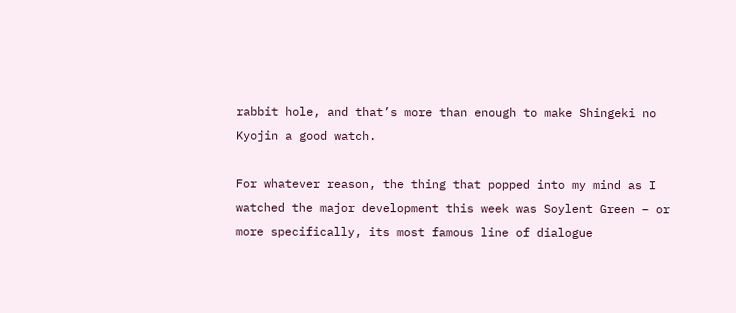rabbit hole, and that’s more than enough to make Shingeki no Kyojin a good watch.

For whatever reason, the thing that popped into my mind as I watched the major development this week was Soylent Green – or more specifically, its most famous line of dialogue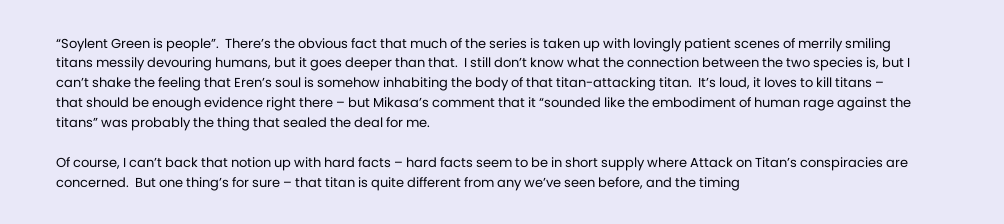“Soylent Green is people”.  There’s the obvious fact that much of the series is taken up with lovingly patient scenes of merrily smiling titans messily devouring humans, but it goes deeper than that.  I still don’t know what the connection between the two species is, but I can’t shake the feeling that Eren’s soul is somehow inhabiting the body of that titan-attacking titan.  It’s loud, it loves to kill titans – that should be enough evidence right there – but Mikasa’s comment that it “sounded like the embodiment of human rage against the titans” was probably the thing that sealed the deal for me.

Of course, I can’t back that notion up with hard facts – hard facts seem to be in short supply where Attack on Titan’s conspiracies are concerned.  But one thing’s for sure – that titan is quite different from any we’ve seen before, and the timing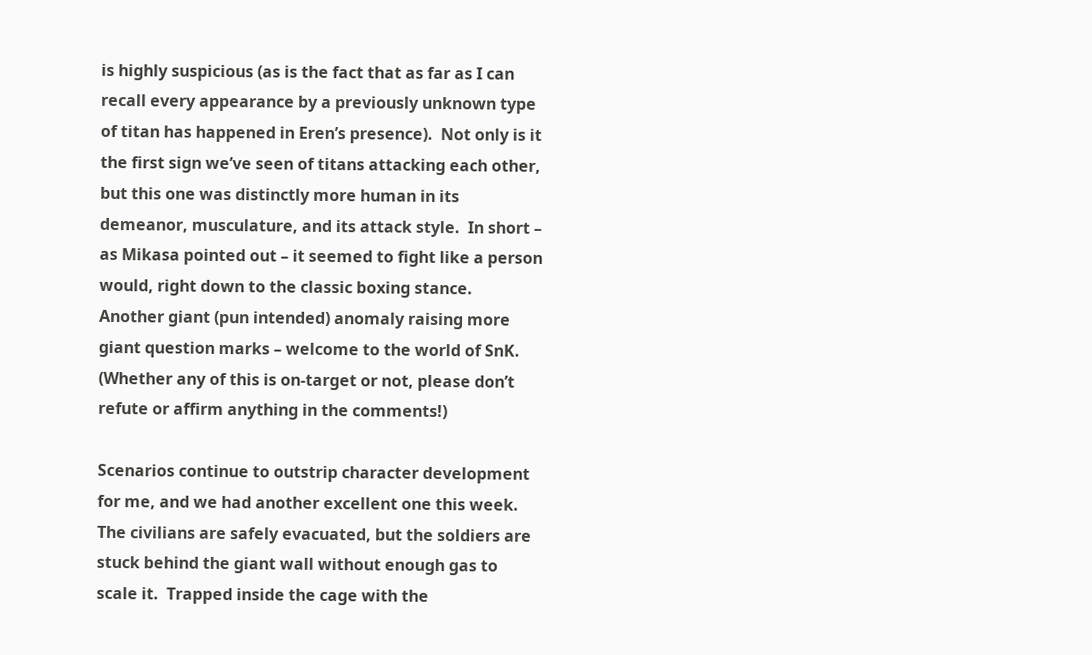is highly suspicious (as is the fact that as far as I can recall every appearance by a previously unknown type of titan has happened in Eren’s presence).  Not only is it the first sign we’ve seen of titans attacking each other, but this one was distinctly more human in its demeanor, musculature, and its attack style.  In short – as Mikasa pointed out – it seemed to fight like a person would, right down to the classic boxing stance.  Another giant (pun intended) anomaly raising more giant question marks – welcome to the world of SnK.  (Whether any of this is on-target or not, please don’t refute or affirm anything in the comments!)

Scenarios continue to outstrip character development for me, and we had another excellent one this week.  The civilians are safely evacuated, but the soldiers are stuck behind the giant wall without enough gas to scale it.  Trapped inside the cage with the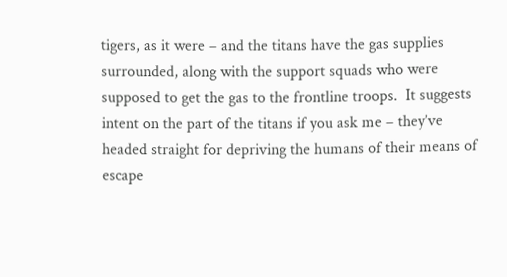tigers, as it were – and the titans have the gas supplies surrounded, along with the support squads who were supposed to get the gas to the frontline troops.  It suggests intent on the part of the titans if you ask me – they’ve headed straight for depriving the humans of their means of escape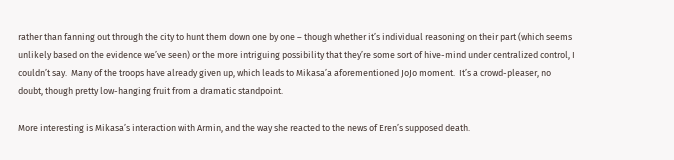rather than fanning out through the city to hunt them down one by one – though whether it’s individual reasoning on their part (which seems unlikely based on the evidence we’ve seen) or the more intriguing possibility that they’re some sort of hive-mind under centralized control, I couldn’t say.  Many of the troops have already given up, which leads to Mikasa’a aforementioned JoJo moment.  It’s a crowd-pleaser, no doubt, though pretty low-hanging fruit from a dramatic standpoint.

More interesting is Mikasa’s interaction with Armin, and the way she reacted to the news of Eren’s supposed death.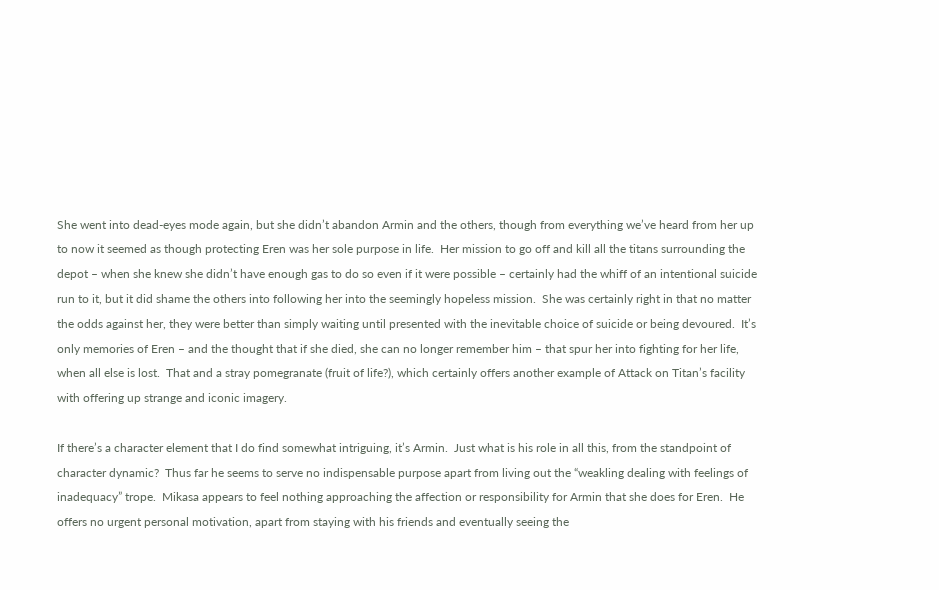She went into dead-eyes mode again, but she didn’t abandon Armin and the others, though from everything we’ve heard from her up to now it seemed as though protecting Eren was her sole purpose in life.  Her mission to go off and kill all the titans surrounding the depot – when she knew she didn’t have enough gas to do so even if it were possible – certainly had the whiff of an intentional suicide run to it, but it did shame the others into following her into the seemingly hopeless mission.  She was certainly right in that no matter the odds against her, they were better than simply waiting until presented with the inevitable choice of suicide or being devoured.  It’s only memories of Eren – and the thought that if she died, she can no longer remember him – that spur her into fighting for her life, when all else is lost.  That and a stray pomegranate (fruit of life?), which certainly offers another example of Attack on Titan’s facility with offering up strange and iconic imagery.

If there’s a character element that I do find somewhat intriguing, it’s Armin.  Just what is his role in all this, from the standpoint of character dynamic?  Thus far he seems to serve no indispensable purpose apart from living out the “weakling dealing with feelings of inadequacy” trope.  Mikasa appears to feel nothing approaching the affection or responsibility for Armin that she does for Eren.  He offers no urgent personal motivation, apart from staying with his friends and eventually seeing the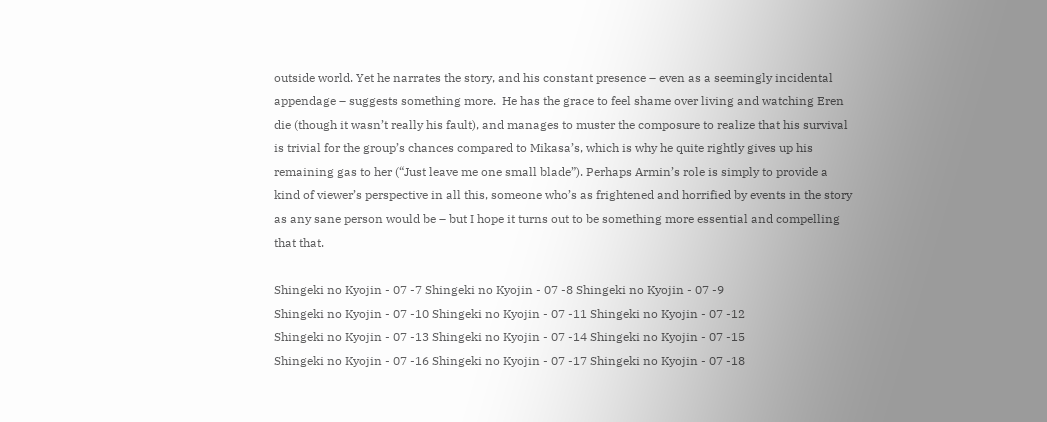outside world. Yet he narrates the story, and his constant presence – even as a seemingly incidental appendage – suggests something more.  He has the grace to feel shame over living and watching Eren die (though it wasn’t really his fault), and manages to muster the composure to realize that his survival is trivial for the group’s chances compared to Mikasa’s, which is why he quite rightly gives up his remaining gas to her (“Just leave me one small blade”). Perhaps Armin’s role is simply to provide a kind of viewer’s perspective in all this, someone who’s as frightened and horrified by events in the story as any sane person would be – but I hope it turns out to be something more essential and compelling that that.

Shingeki no Kyojin - 07 -7 Shingeki no Kyojin - 07 -8 Shingeki no Kyojin - 07 -9
Shingeki no Kyojin - 07 -10 Shingeki no Kyojin - 07 -11 Shingeki no Kyojin - 07 -12
Shingeki no Kyojin - 07 -13 Shingeki no Kyojin - 07 -14 Shingeki no Kyojin - 07 -15
Shingeki no Kyojin - 07 -16 Shingeki no Kyojin - 07 -17 Shingeki no Kyojin - 07 -18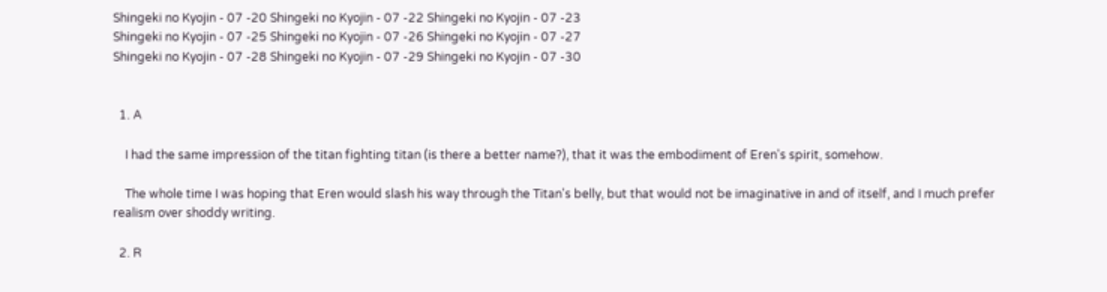Shingeki no Kyojin - 07 -20 Shingeki no Kyojin - 07 -22 Shingeki no Kyojin - 07 -23
Shingeki no Kyojin - 07 -25 Shingeki no Kyojin - 07 -26 Shingeki no Kyojin - 07 -27
Shingeki no Kyojin - 07 -28 Shingeki no Kyojin - 07 -29 Shingeki no Kyojin - 07 -30


  1. A

    I had the same impression of the titan fighting titan (is there a better name?), that it was the embodiment of Eren's spirit, somehow.

    The whole time I was hoping that Eren would slash his way through the Titan's belly, but that would not be imaginative in and of itself, and I much prefer realism over shoddy writing.

  2. R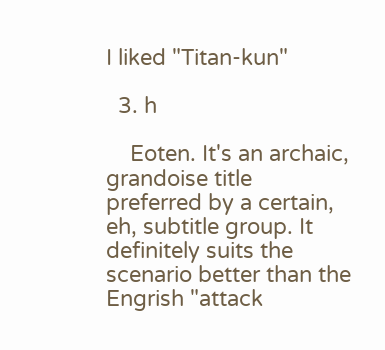I liked "Titan-kun"

  3. h

    Eoten. It's an archaic, grandoise title preferred by a certain, eh, subtitle group. It definitely suits the scenario better than the Engrish "attack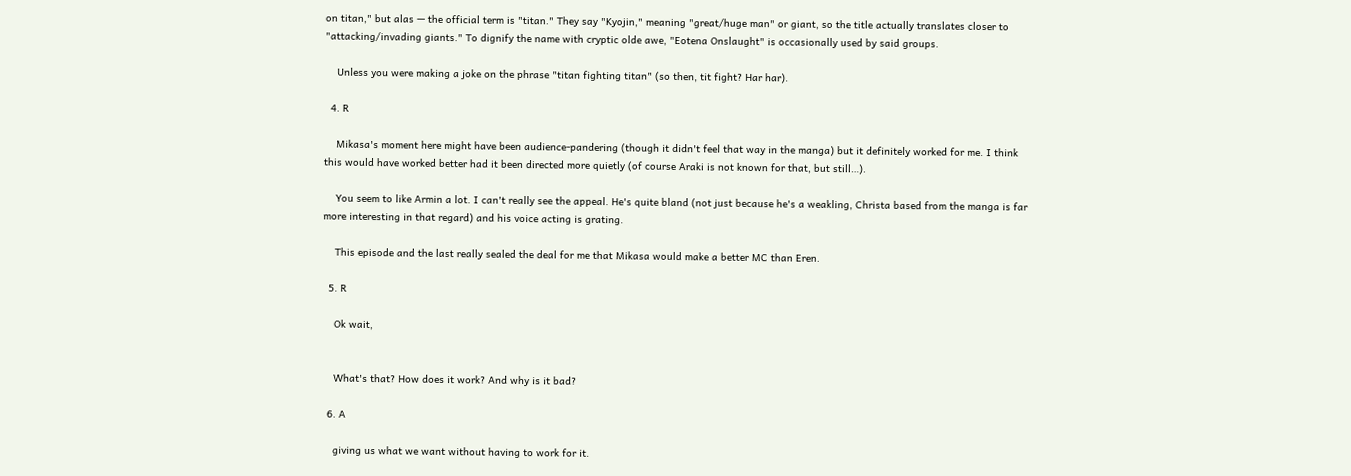on titan," but alas — the official term is "titan." They say "Kyojin," meaning "great/huge man" or giant, so the title actually translates closer to "attacking/invading giants." To dignify the name with cryptic olde awe, "Eotena Onslaught" is occasionally used by said groups.

    Unless you were making a joke on the phrase "titan fighting titan" (so then, tit fight? Har har).

  4. R

    Mikasa's moment here might have been audience-pandering (though it didn't feel that way in the manga) but it definitely worked for me. I think this would have worked better had it been directed more quietly (of course Araki is not known for that, but still…).

    You seem to like Armin a lot. I can't really see the appeal. He's quite bland (not just because he's a weakling, Christa based from the manga is far more interesting in that regard) and his voice acting is grating.

    This episode and the last really sealed the deal for me that Mikasa would make a better MC than Eren.

  5. R

    Ok wait,


    What's that? How does it work? And why is it bad?

  6. A

    giving us what we want without having to work for it.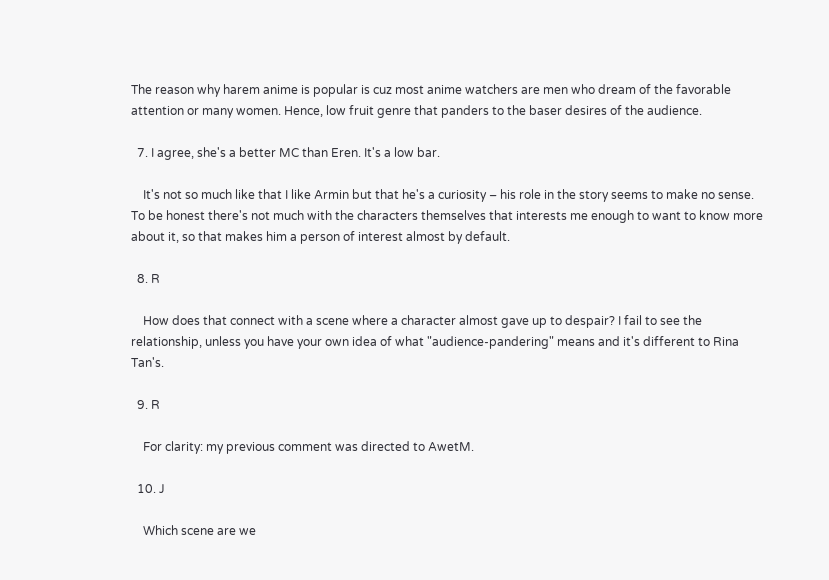The reason why harem anime is popular is cuz most anime watchers are men who dream of the favorable attention or many women. Hence, low fruit genre that panders to the baser desires of the audience.

  7. I agree, she's a better MC than Eren. It's a low bar.

    It's not so much like that I like Armin but that he's a curiosity – his role in the story seems to make no sense. To be honest there's not much with the characters themselves that interests me enough to want to know more about it, so that makes him a person of interest almost by default.

  8. R

    How does that connect with a scene where a character almost gave up to despair? I fail to see the relationship, unless you have your own idea of what "audience-pandering" means and it's different to Rina Tan's.

  9. R

    For clarity: my previous comment was directed to AwetM.

  10. J

    Which scene are we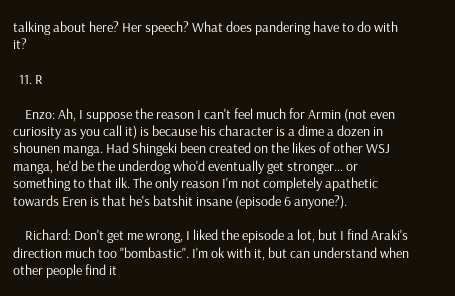talking about here? Her speech? What does pandering have to do with it?

  11. R

    Enzo: Ah, I suppose the reason I can't feel much for Armin (not even curiosity as you call it) is because his character is a dime a dozen in shounen manga. Had Shingeki been created on the likes of other WSJ manga, he'd be the underdog who'd eventually get stronger… or something to that ilk. The only reason I'm not completely apathetic towards Eren is that he's batshit insane (episode 6 anyone?).

    Richard: Don't get me wrong, I liked the episode a lot, but I find Araki's direction much too "bombastic". I'm ok with it, but can understand when other people find it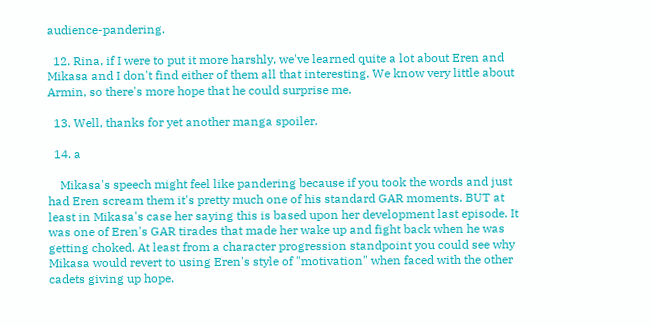audience-pandering.

  12. Rina, if I were to put it more harshly, we've learned quite a lot about Eren and Mikasa and I don't find either of them all that interesting. We know very little about Armin, so there's more hope that he could surprise me.

  13. Well, thanks for yet another manga spoiler.

  14. a

    Mikasa's speech might feel like pandering because if you took the words and just had Eren scream them it's pretty much one of his standard GAR moments. BUT at least in Mikasa's case her saying this is based upon her development last episode. It was one of Eren's GAR tirades that made her wake up and fight back when he was getting choked. At least from a character progression standpoint you could see why Mikasa would revert to using Eren's style of "motivation" when faced with the other cadets giving up hope.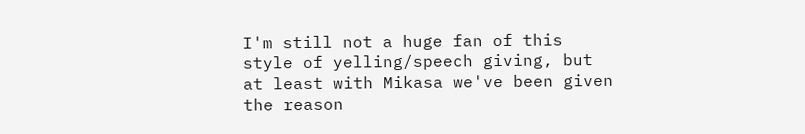I'm still not a huge fan of this style of yelling/speech giving, but at least with Mikasa we've been given the reason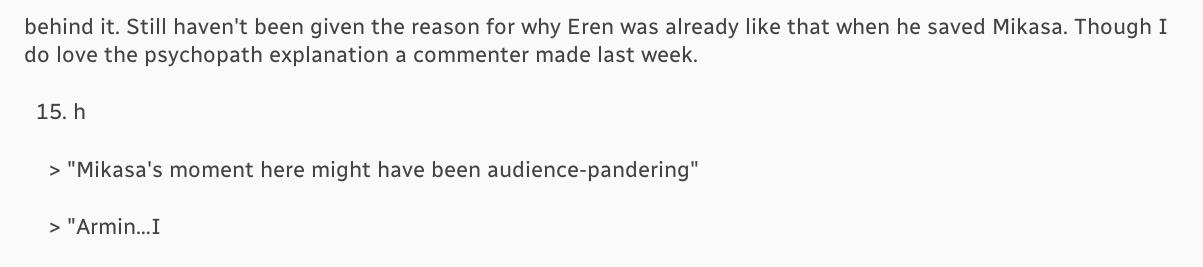behind it. Still haven't been given the reason for why Eren was already like that when he saved Mikasa. Though I do love the psychopath explanation a commenter made last week.

  15. h

    > "Mikasa's moment here might have been audience-pandering"

    > "Armin…I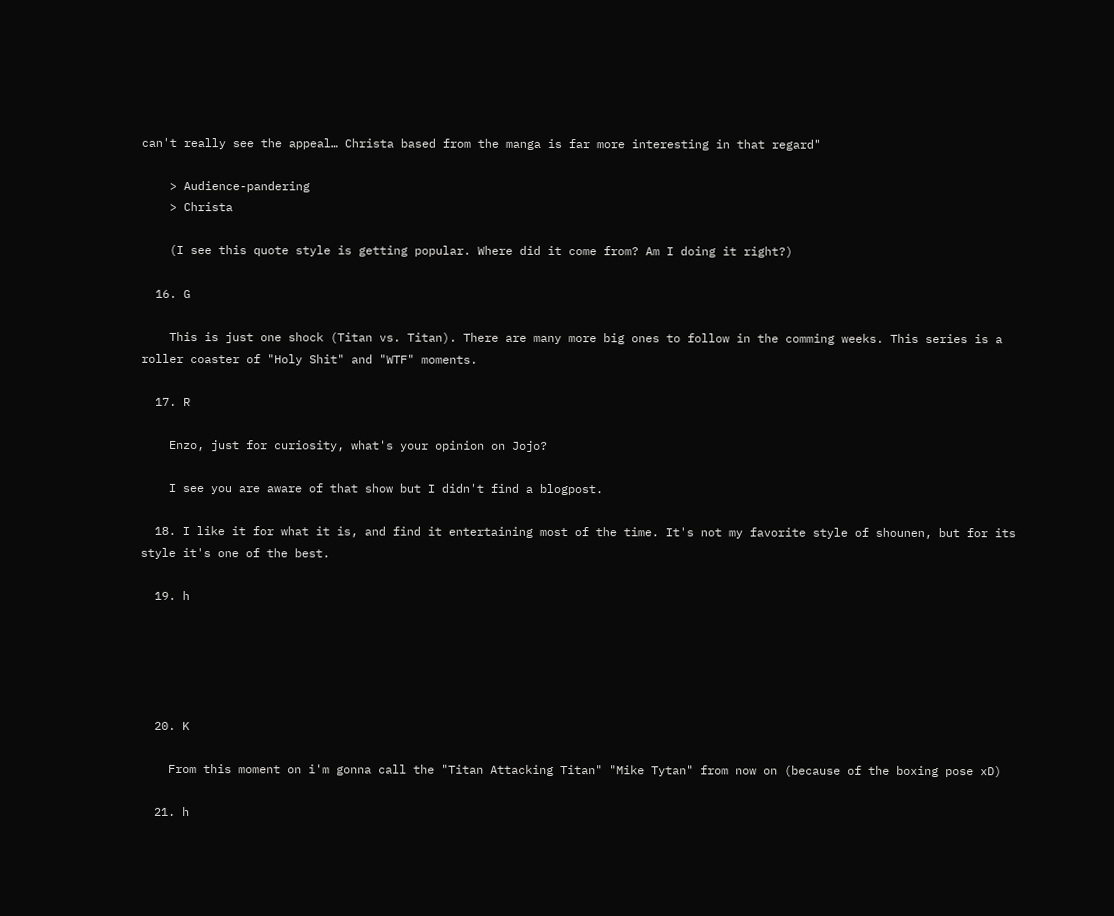can't really see the appeal… Christa based from the manga is far more interesting in that regard"

    > Audience-pandering
    > Christa

    (I see this quote style is getting popular. Where did it come from? Am I doing it right?)

  16. G

    This is just one shock (Titan vs. Titan). There are many more big ones to follow in the comming weeks. This series is a roller coaster of "Holy Shit" and "WTF" moments.

  17. R

    Enzo, just for curiosity, what's your opinion on Jojo?

    I see you are aware of that show but I didn't find a blogpost.

  18. I like it for what it is, and find it entertaining most of the time. It's not my favorite style of shounen, but for its style it's one of the best.

  19. h





  20. K

    From this moment on i'm gonna call the "Titan Attacking Titan" "Mike Tytan" from now on (because of the boxing pose xD)

  21. h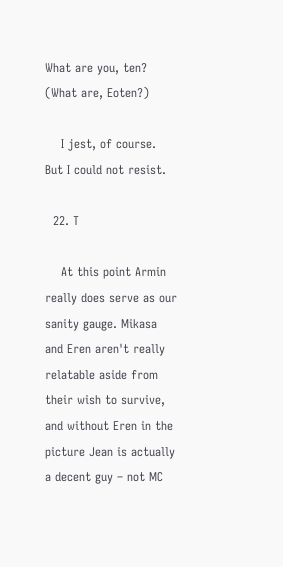What are you, ten? (What are, Eoten?)

    I jest, of course. But I could not resist.

  22. T

    At this point Armin really does serve as our sanity gauge. Mikasa and Eren aren't really relatable aside from their wish to survive, and without Eren in the picture Jean is actually a decent guy – not MC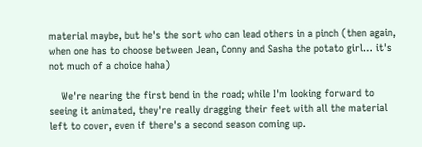material maybe, but he's the sort who can lead others in a pinch (then again, when one has to choose between Jean, Conny and Sasha the potato girl… it's not much of a choice haha)

    We're nearing the first bend in the road; while I'm looking forward to seeing it animated, they're really dragging their feet with all the material left to cover, even if there's a second season coming up.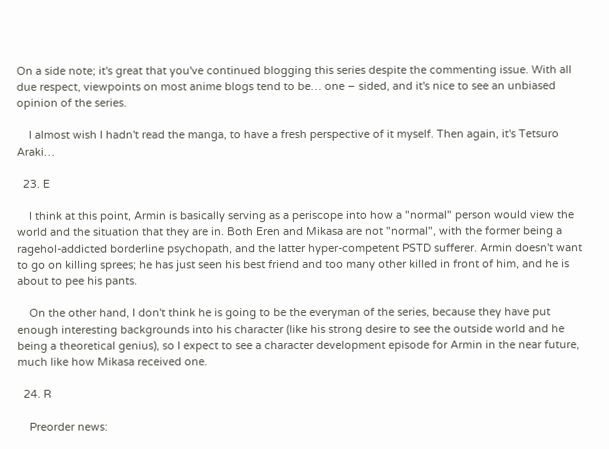On a side note; it's great that you've continued blogging this series despite the commenting issue. With all due respect, viewpoints on most anime blogs tend to be… one – sided, and it's nice to see an unbiased opinion of the series.

    I almost wish I hadn't read the manga, to have a fresh perspective of it myself. Then again, it's Tetsuro Araki…

  23. E

    I think at this point, Armin is basically serving as a periscope into how a "normal" person would view the world and the situation that they are in. Both Eren and Mikasa are not "normal", with the former being a ragehol-addicted borderline psychopath, and the latter hyper-competent PSTD sufferer. Armin doesn't want to go on killing sprees; he has just seen his best friend and too many other killed in front of him, and he is about to pee his pants.

    On the other hand, I don't think he is going to be the everyman of the series, because they have put enough interesting backgrounds into his character (like his strong desire to see the outside world and he being a theoretical genius), so I expect to see a character development episode for Armin in the near future, much like how Mikasa received one.

  24. R

    Preorder news: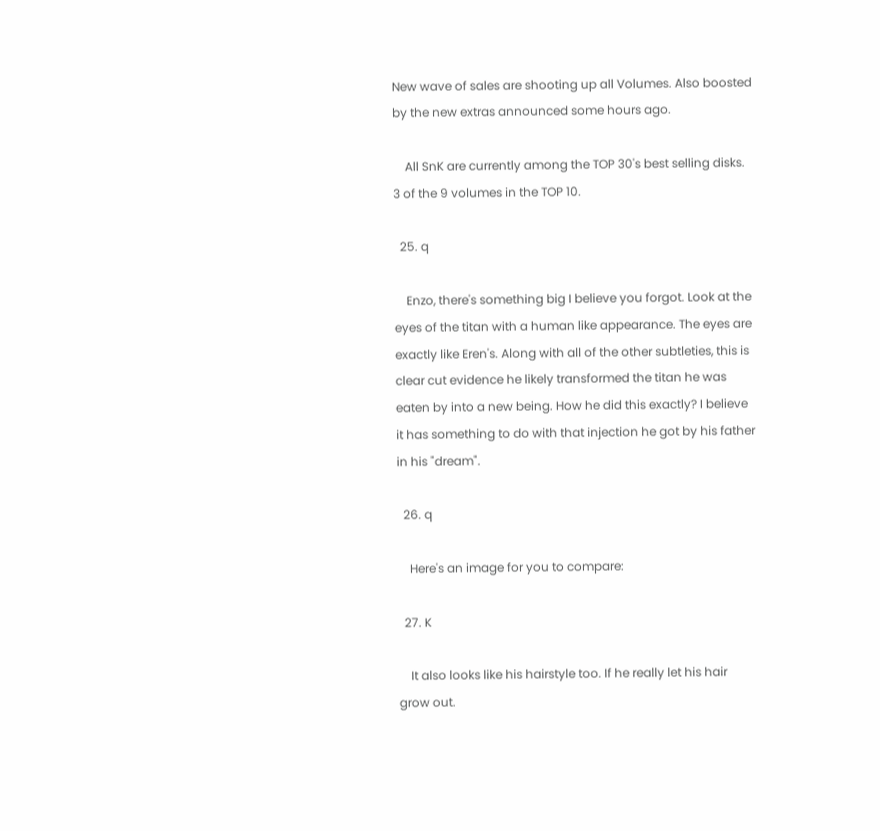New wave of sales are shooting up all Volumes. Also boosted by the new extras announced some hours ago.

    All SnK are currently among the TOP 30's best selling disks. 3 of the 9 volumes in the TOP 10.

  25. q

    Enzo, there's something big I believe you forgot. Look at the eyes of the titan with a human like appearance. The eyes are exactly like Eren's. Along with all of the other subtleties, this is clear cut evidence he likely transformed the titan he was eaten by into a new being. How he did this exactly? I believe it has something to do with that injection he got by his father in his "dream".

  26. q

    Here's an image for you to compare:

  27. K

    It also looks like his hairstyle too. If he really let his hair grow out.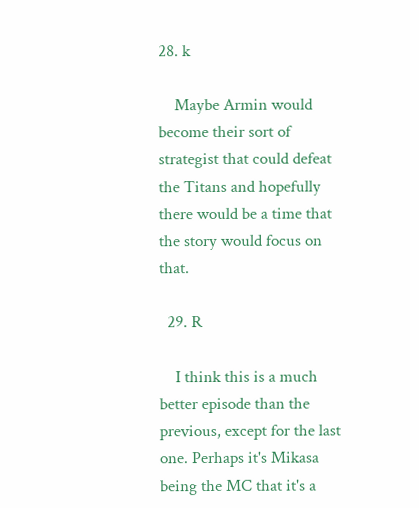28. k

    Maybe Armin would become their sort of strategist that could defeat the Titans and hopefully there would be a time that the story would focus on that.

  29. R

    I think this is a much better episode than the previous, except for the last one. Perhaps it's Mikasa being the MC that it's a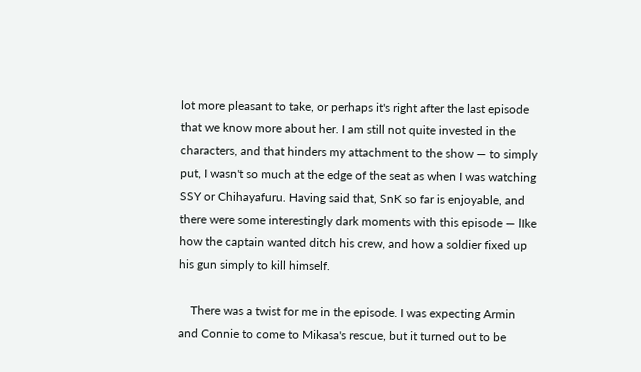lot more pleasant to take, or perhaps it's right after the last episode that we know more about her. I am still not quite invested in the characters, and that hinders my attachment to the show — to simply put, I wasn't so much at the edge of the seat as when I was watching SSY or Chihayafuru. Having said that, SnK so far is enjoyable, and there were some interestingly dark moments with this episode — lIke how the captain wanted ditch his crew, and how a soldier fixed up his gun simply to kill himself.

    There was a twist for me in the episode. I was expecting Armin and Connie to come to Mikasa's rescue, but it turned out to be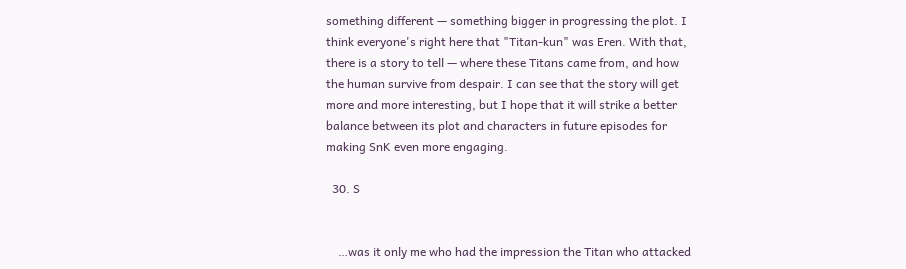something different — something bigger in progressing the plot. I think everyone's right here that "Titan-kun" was Eren. With that, there is a story to tell — where these Titans came from, and how the human survive from despair. I can see that the story will get more and more interesting, but I hope that it will strike a better balance between its plot and characters in future episodes for making SnK even more engaging.

  30. S


    …was it only me who had the impression the Titan who attacked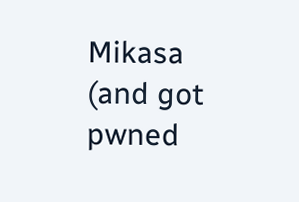Mikasa (and got pwned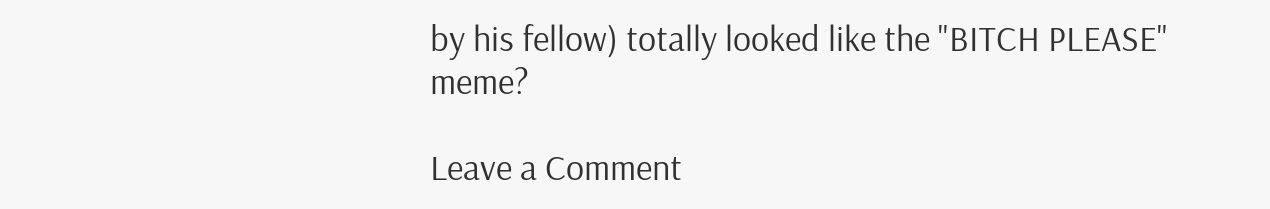by his fellow) totally looked like the "BITCH PLEASE" meme?

Leave a Comment